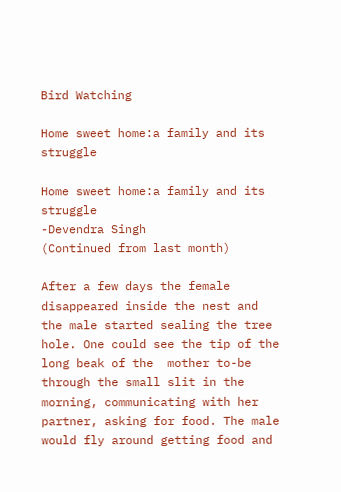Bird Watching

Home sweet home:a family and its struggle

Home sweet home:a family and its struggle
-Devendra Singh
(Continued from last month)

After a few days the female disappeared inside the nest and the male started sealing the tree hole. One could see the tip of the long beak of the  mother to-be through the small slit in the morning, communicating with her partner, asking for food. The male would fly around getting food and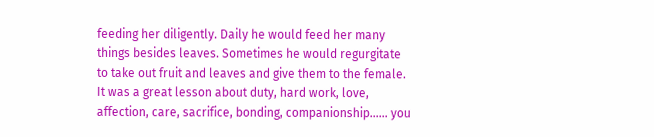feeding her diligently. Daily he would feed her many things besides leaves. Sometimes he would regurgitate to take out fruit and leaves and give them to the female. It was a great lesson about duty, hard work, love, affection, care, sacrifice, bonding, companionship…… you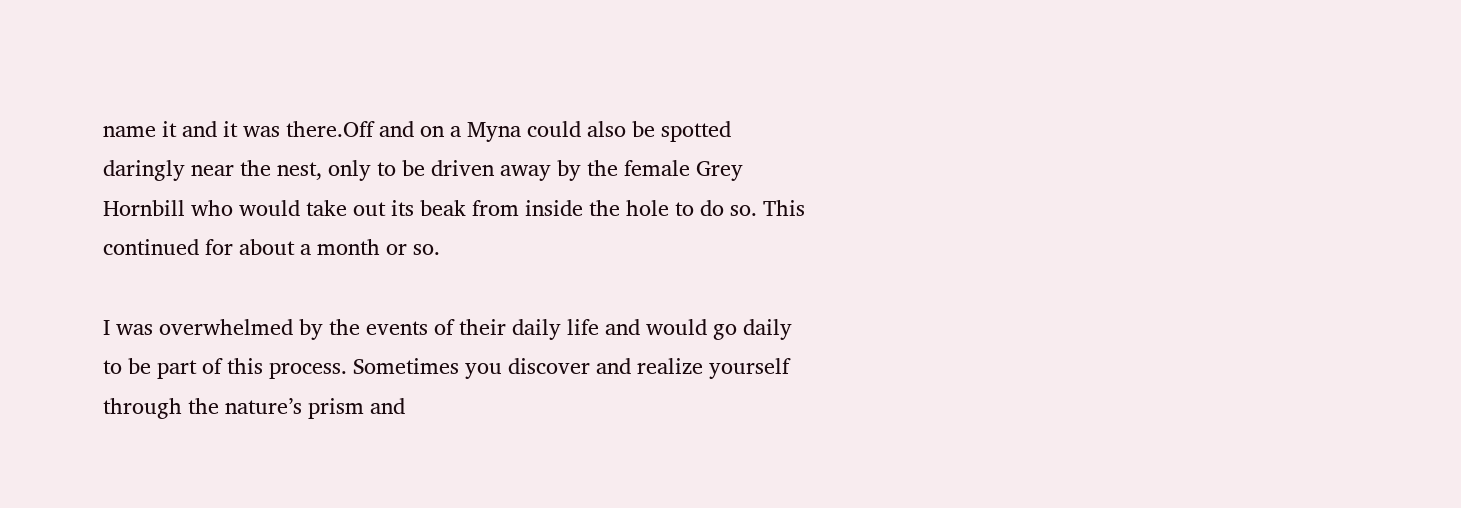name it and it was there.Off and on a Myna could also be spotted daringly near the nest, only to be driven away by the female Grey Hornbill who would take out its beak from inside the hole to do so. This continued for about a month or so.

I was overwhelmed by the events of their daily life and would go daily to be part of this process. Sometimes you discover and realize yourself through the nature’s prism and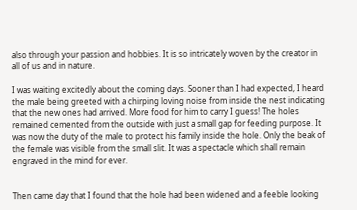also through your passion and hobbies. It is so intricately woven by the creator in all of us and in nature.

I was waiting excitedly about the coming days. Sooner than I had expected, I heard the male being greeted with a chirping loving noise from inside the nest indicating that the new ones had arrived. More food for him to carry I guess! The holes remained cemented from the outside with just a small gap for feeding purpose. It was now the duty of the male to protect his family inside the hole. Only the beak of the female was visible from the small slit. It was a spectacle which shall remain engraved in the mind for ever.


Then came day that I found that the hole had been widened and a feeble looking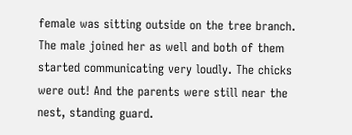female was sitting outside on the tree branch. The male joined her as well and both of them started communicating very loudly. The chicks were out! And the parents were still near the nest, standing guard.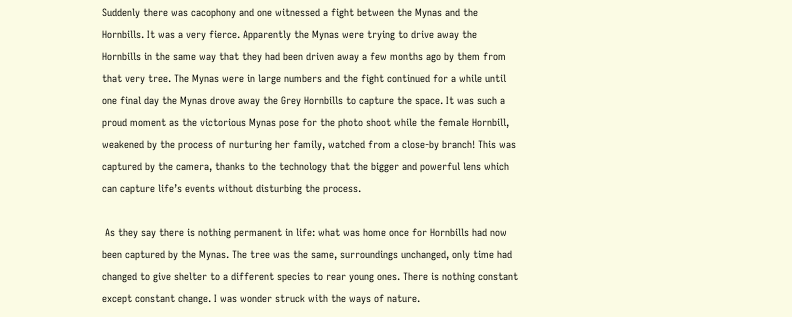Suddenly there was cacophony and one witnessed a fight between the Mynas and the Hornbills. It was a very fierce. Apparently the Mynas were trying to drive away the Hornbills in the same way that they had been driven away a few months ago by them from that very tree. The Mynas were in large numbers and the fight continued for a while until one final day the Mynas drove away the Grey Hornbills to capture the space. It was such a proud moment as the victorious Mynas pose for the photo shoot while the female Hornbill, weakened by the process of nurturing her family, watched from a close-by branch! This was captured by the camera, thanks to the technology that the bigger and powerful lens which can capture life’s events without disturbing the process.

 As they say there is nothing permanent in life: what was home once for Hornbills had now been captured by the Mynas. The tree was the same, surroundings unchanged, only time had changed to give shelter to a different species to rear young ones. There is nothing constant except constant change. I was wonder struck with the ways of nature.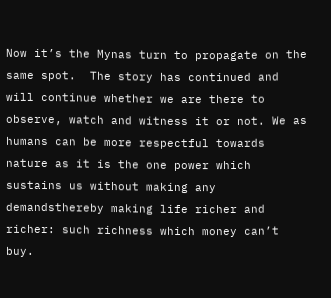Now it’s the Mynas turn to propagate on the same spot.  The story has continued and will continue whether we are there to observe, watch and witness it or not. We as humans can be more respectful towards nature as it is the one power which sustains us without making any demandsthereby making life richer and richer: such richness which money can’t buy.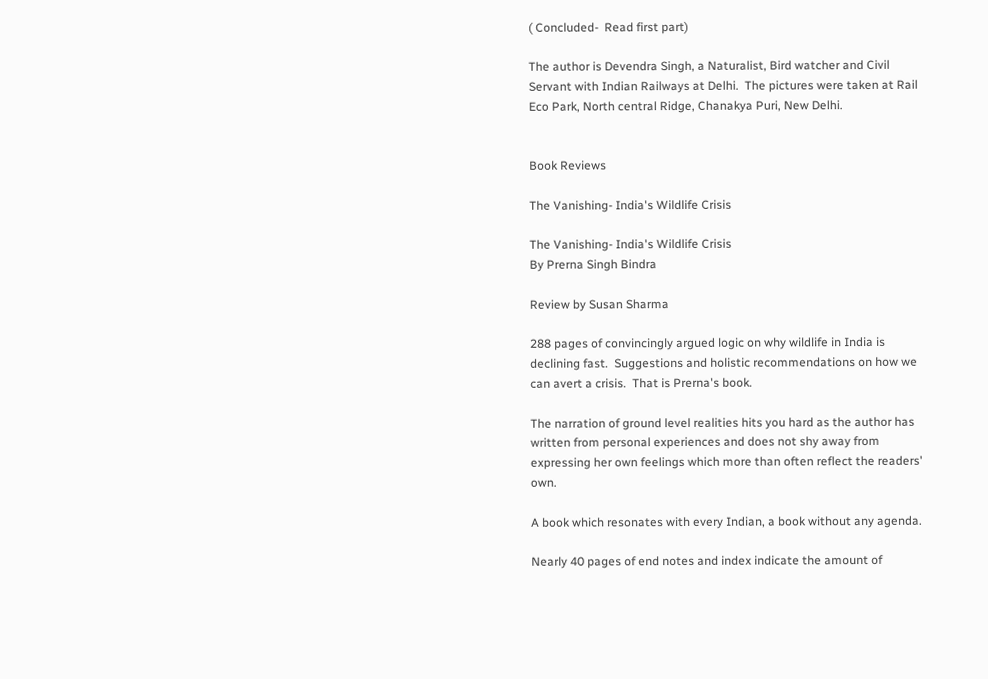( Concluded-  Read first part)

The author is Devendra Singh, a Naturalist, Bird watcher and Civil Servant with Indian Railways at Delhi.  The pictures were taken at Rail Eco Park, North central Ridge, Chanakya Puri, New Delhi.


Book Reviews

The Vanishing- India's Wildlife Crisis

The Vanishing- India's Wildlife Crisis
By Prerna Singh Bindra

Review by Susan Sharma

288 pages of convincingly argued logic on why wildlife in India is declining fast.  Suggestions and holistic recommendations on how we can avert a crisis.  That is Prerna's book.

The narration of ground level realities hits you hard as the author has written from personal experiences and does not shy away from expressing her own feelings which more than often reflect the readers' own.

A book which resonates with every Indian, a book without any agenda.

Nearly 40 pages of end notes and index indicate the amount of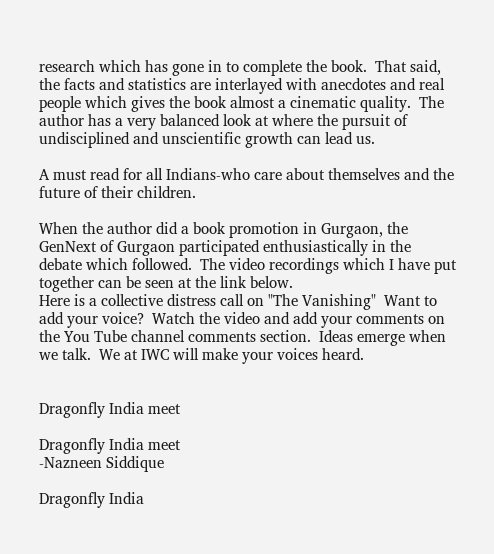research which has gone in to complete the book.  That said, the facts and statistics are interlayed with anecdotes and real people which gives the book almost a cinematic quality.  The author has a very balanced look at where the pursuit of undisciplined and unscientific growth can lead us.

A must read for all Indians-who care about themselves and the future of their children.

When the author did a book promotion in Gurgaon, the GenNext of Gurgaon participated enthusiastically in the debate which followed.  The video recordings which I have put together can be seen at the link below.
Here is a collective distress call on "The Vanishing"  Want to add your voice?  Watch the video and add your comments on the You Tube channel comments section.  Ideas emerge when we talk.  We at IWC will make your voices heard.


Dragonfly India meet

Dragonfly India meet
-Nazneen Siddique

Dragonfly India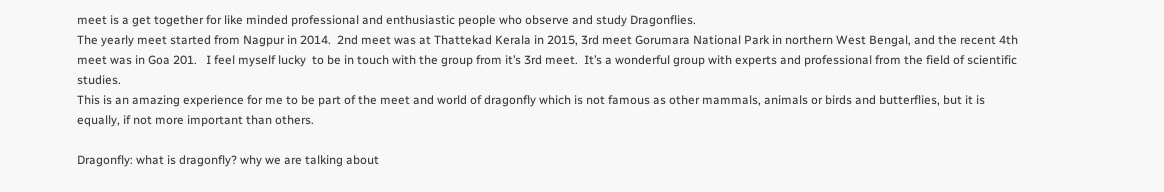meet is a get together for like minded professional and enthusiastic people who observe and study Dragonflies.
The yearly meet started from Nagpur in 2014.  2nd meet was at Thattekad Kerala in 2015, 3rd meet Gorumara National Park in northern West Bengal, and the recent 4th meet was in Goa 201.   I feel myself lucky  to be in touch with the group from it’s 3rd meet.  It’s a wonderful group with experts and professional from the field of scientific studies.
This is an amazing experience for me to be part of the meet and world of dragonfly which is not famous as other mammals, animals or birds and butterflies, but it is equally, if not more important than others.

Dragonfly: what is dragonfly? why we are talking about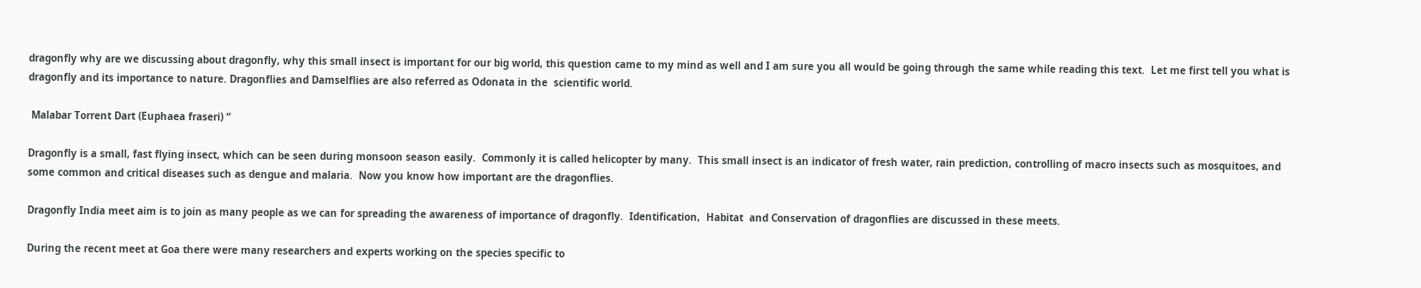dragonfly why are we discussing about dragonfly, why this small insect is important for our big world, this question came to my mind as well and I am sure you all would be going through the same while reading this text.  Let me first tell you what is dragonfly and its importance to nature. Dragonflies and Damselflies are also referred as Odonata in the  scientific world.

 Malabar Torrent Dart (Euphaea fraseri) “

Dragonfly is a small, fast flying insect, which can be seen during monsoon season easily.  Commonly it is called helicopter by many.  This small insect is an indicator of fresh water, rain prediction, controlling of macro insects such as mosquitoes, and some common and critical diseases such as dengue and malaria.  Now you know how important are the dragonflies.

Dragonfly India meet aim is to join as many people as we can for spreading the awareness of importance of dragonfly.  Identification,  Habitat  and Conservation of dragonflies are discussed in these meets.

During the recent meet at Goa there were many researchers and experts working on the species specific to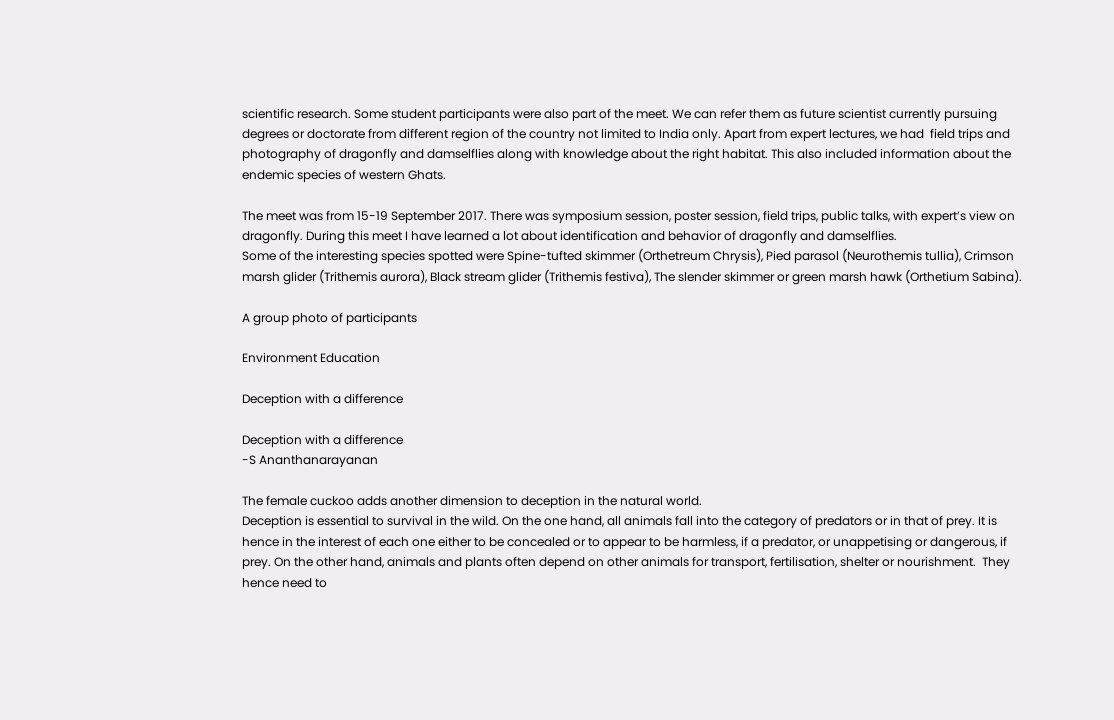scientific research. Some student participants were also part of the meet. We can refer them as future scientist currently pursuing degrees or doctorate from different region of the country not limited to India only. Apart from expert lectures, we had  field trips and photography of dragonfly and damselflies along with knowledge about the right habitat. This also included information about the endemic species of western Ghats.

The meet was from 15-19 September 2017. There was symposium session, poster session, field trips, public talks, with expert’s view on dragonfly. During this meet I have learned a lot about identification and behavior of dragonfly and damselflies.
Some of the interesting species spotted were Spine-tufted skimmer (Orthetreum Chrysis), Pied parasol (Neurothemis tullia), Crimson marsh glider (Trithemis aurora), Black stream glider (Trithemis festiva), The slender skimmer or green marsh hawk (Orthetium Sabina).

A group photo of participants

Environment Education

Deception with a difference

Deception with a difference
-S Ananthanarayanan

The female cuckoo adds another dimension to deception in the natural world.
Deception is essential to survival in the wild. On the one hand, all animals fall into the category of predators or in that of prey. It is hence in the interest of each one either to be concealed or to appear to be harmless, if a predator, or unappetising or dangerous, if prey. On the other hand, animals and plants often depend on other animals for transport, fertilisation, shelter or nourishment.  They hence need to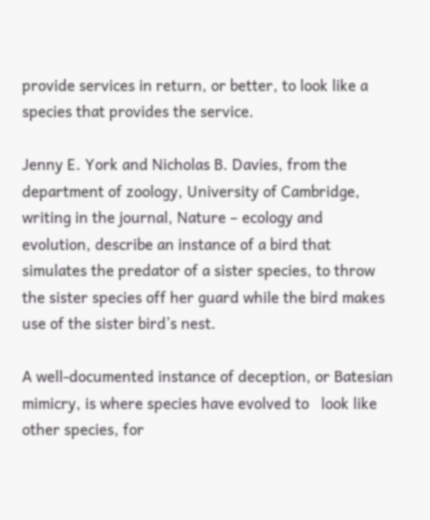provide services in return, or better, to look like a species that provides the service.

Jenny E. York and Nicholas B. Davies, from the department of zoology, University of Cambridge, writing in the journal, Nature – ecology and evolution, describe an instance of a bird that simulates the predator of a sister species, to throw the sister species off her guard while the bird makes use of the sister bird’s nest.

A well-documented instance of deception, or Batesian mimicry, is where species have evolved to   look like other species, for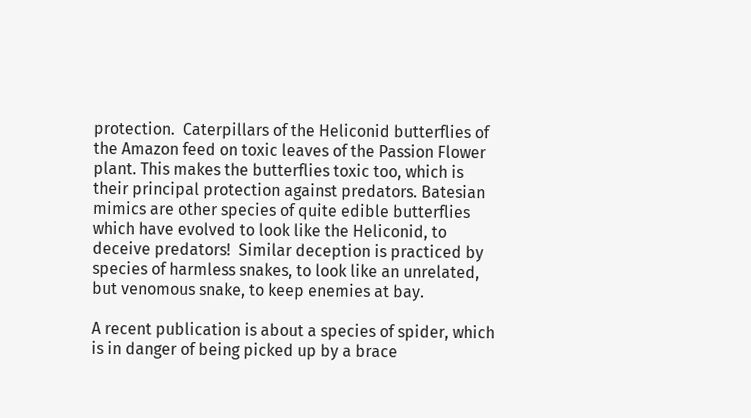protection.  Caterpillars of the Heliconid butterflies of the Amazon feed on toxic leaves of the Passion Flower plant. This makes the butterflies toxic too, which is their principal protection against predators. Batesian mimics are other species of quite edible butterflies which have evolved to look like the Heliconid, to deceive predators!  Similar deception is practiced by species of harmless snakes, to look like an unrelated, but venomous snake, to keep enemies at bay.

A recent publication is about a species of spider, which is in danger of being picked up by a brace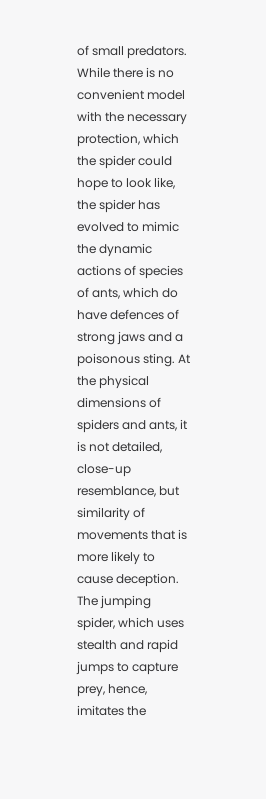of small predators.  While there is no convenient model with the necessary protection, which the spider could hope to look like, the spider has evolved to mimic the dynamic actions of species of ants, which do have defences of strong jaws and a poisonous sting. At the physical dimensions of spiders and ants, it is not detailed, close-up resemblance, but similarity of movements that is more likely to cause deception. The jumping spider, which uses stealth and rapid jumps to capture prey, hence, imitates the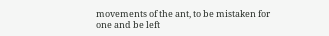movements of the ant, to be mistaken for one and be left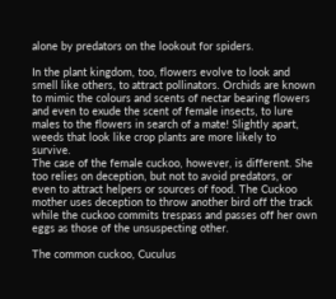alone by predators on the lookout for spiders.

In the plant kingdom, too, flowers evolve to look and smell like others, to attract pollinators. Orchids are known to mimic the colours and scents of nectar bearing flowers and even to exude the scent of female insects, to lure males to the flowers in search of a mate! Slightly apart, weeds that look like crop plants are more likely to survive.
The case of the female cuckoo, however, is different. She too relies on deception, but not to avoid predators, or even to attract helpers or sources of food. The Cuckoo mother uses deception to throw another bird off the track while the cuckoo commits trespass and passes off her own eggs as those of the unsuspecting other.

The common cuckoo, Cuculus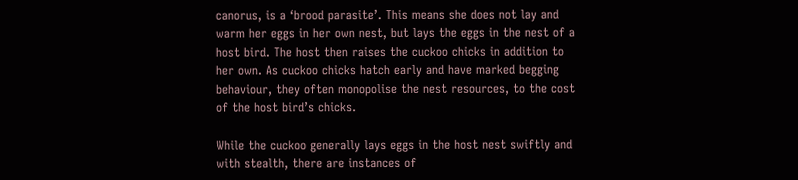canorus, is a ‘brood parasite’. This means she does not lay and warm her eggs in her own nest, but lays the eggs in the nest of a host bird. The host then raises the cuckoo chicks in addition to her own. As cuckoo chicks hatch early and have marked begging behaviour, they often monopolise the nest resources, to the cost of the host bird’s chicks.

While the cuckoo generally lays eggs in the host nest swiftly and with stealth, there are instances of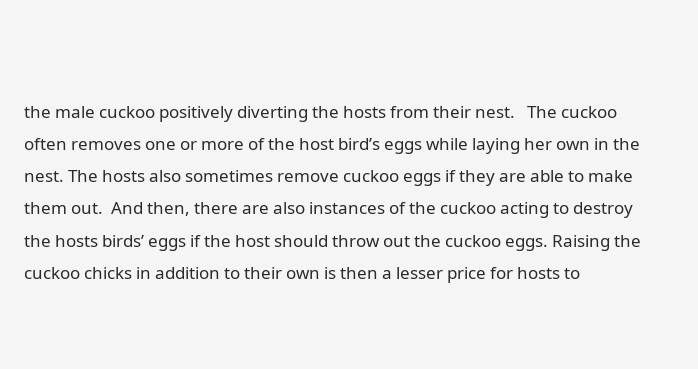the male cuckoo positively diverting the hosts from their nest.   The cuckoo often removes one or more of the host bird’s eggs while laying her own in the nest. The hosts also sometimes remove cuckoo eggs if they are able to make them out.  And then, there are also instances of the cuckoo acting to destroy the hosts birds’ eggs if the host should throw out the cuckoo eggs. Raising the cuckoo chicks in addition to their own is then a lesser price for hosts to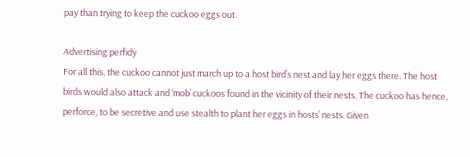pay than trying to keep the cuckoo eggs out.

Advertising perfidy
For all this, the cuckoo cannot just march up to a host bird’s nest and lay her eggs there. The host birds would also attack and ‘mob’ cuckoos found in the vicinity of their nests. The cuckoo has hence, perforce, to be secretive and use stealth to plant her eggs in hosts’ nests. Given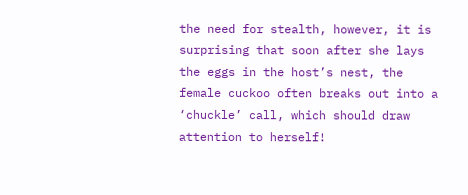the need for stealth, however, it is surprising that soon after she lays the eggs in the host’s nest, the female cuckoo often breaks out into a ‘chuckle’ call, which should draw attention to herself!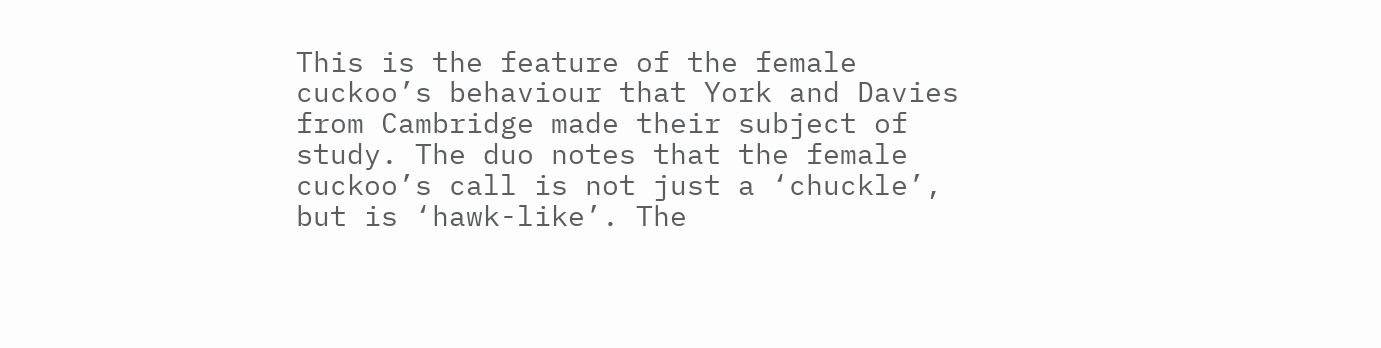This is the feature of the female cuckoo’s behaviour that York and Davies from Cambridge made their subject of study. The duo notes that the female cuckoo’s call is not just a ‘chuckle’, but is ‘hawk-like’. The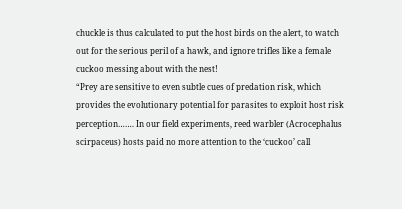chuckle is thus calculated to put the host birds on the alert, to watch out for the serious peril of a hawk, and ignore trifles like a female cuckoo messing about with the nest!
“Prey are sensitive to even subtle cues of predation risk, which provides the evolutionary potential for parasites to exploit host risk perception……. In our field experiments, reed warbler (Acrocephalus scirpaceus) hosts paid no more attention to the ‘cuckoo’ call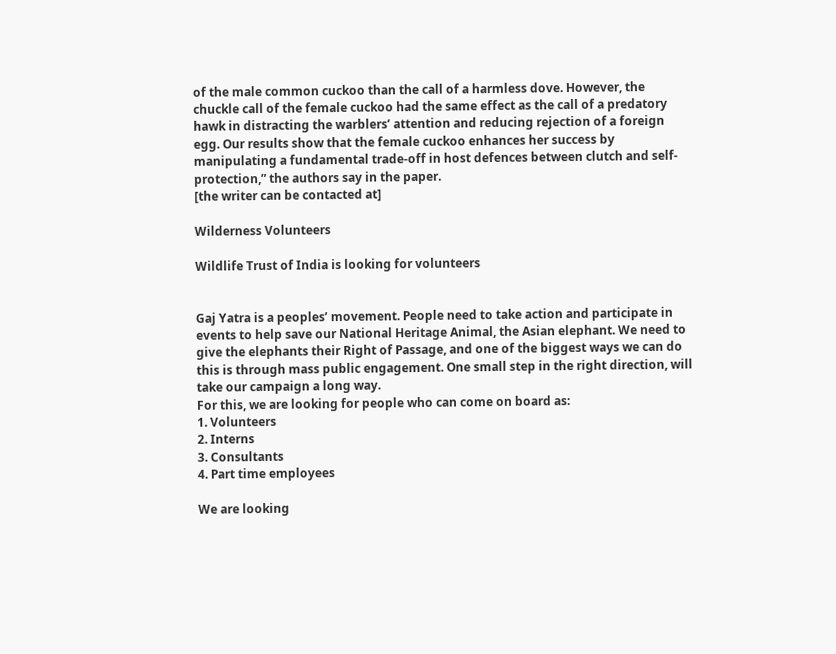of the male common cuckoo than the call of a harmless dove. However, the chuckle call of the female cuckoo had the same effect as the call of a predatory hawk in distracting the warblers’ attention and reducing rejection of a foreign egg. Our results show that the female cuckoo enhances her success by manipulating a fundamental trade-off in host defences between clutch and self-protection,” the authors say in the paper.
[the writer can be contacted at]

Wilderness Volunteers

Wildlife Trust of India is looking for volunteers


Gaj Yatra is a peoples’ movement. People need to take action and participate in events to help save our National Heritage Animal, the Asian elephant. We need to give the elephants their Right of Passage, and one of the biggest ways we can do this is through mass public engagement. One small step in the right direction, will take our campaign a long way.
For this, we are looking for people who can come on board as:
1. Volunteers
2. Interns
3. Consultants
4. Part time employees

We are looking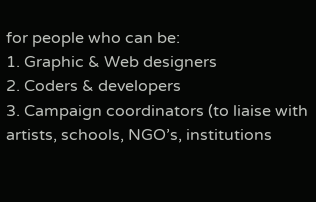for people who can be:
1. Graphic & Web designers
2. Coders & developers
3. Campaign coordinators (to liaise with artists, schools, NGO’s, institutions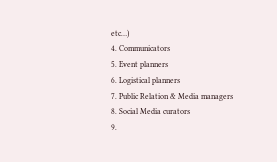etc…)
4. Communicators
5. Event planners
6. Logistical planners
7. Public Relation & Media managers
8. Social Media curators
9.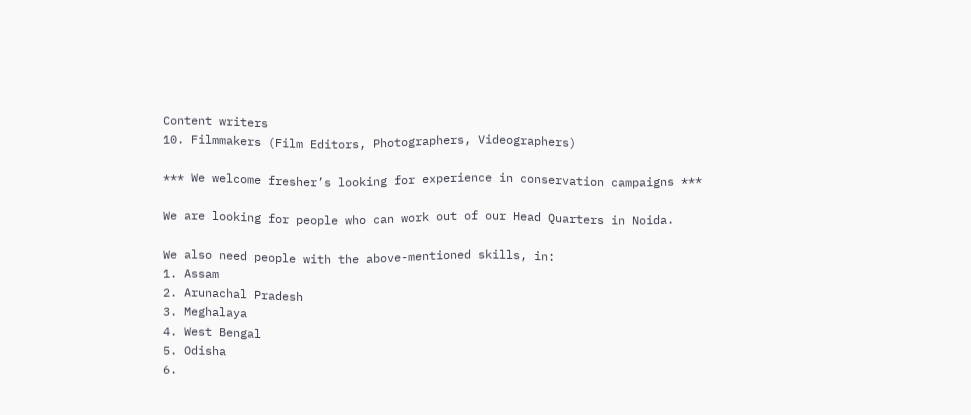Content writers
10. Filmmakers (Film Editors, Photographers, Videographers)

*** We welcome fresher’s looking for experience in conservation campaigns ***

We are looking for people who can work out of our Head Quarters in Noida.

We also need people with the above-mentioned skills, in:
1. Assam
2. Arunachal Pradesh
3. Meghalaya
4. West Bengal
5. Odisha
6.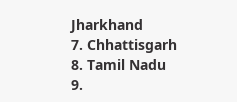Jharkhand
7. Chhattisgarh
8. Tamil Nadu
9.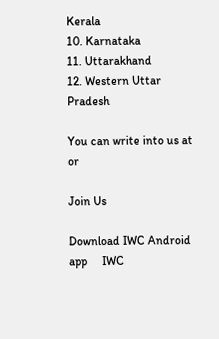Kerala
10. Karnataka
11. Uttarakhand
12. Western Uttar Pradesh

You can write into us at or

Join Us

Download IWC Android app     IWC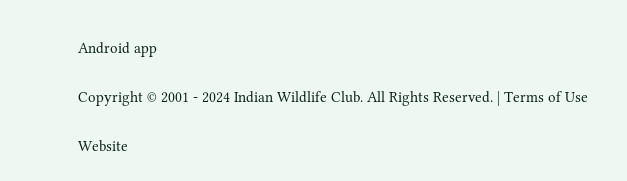Android app

Copyright © 2001 - 2024 Indian Wildlife Club. All Rights Reserved. | Terms of Use

Website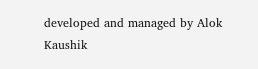developed and managed by Alok Kaushik